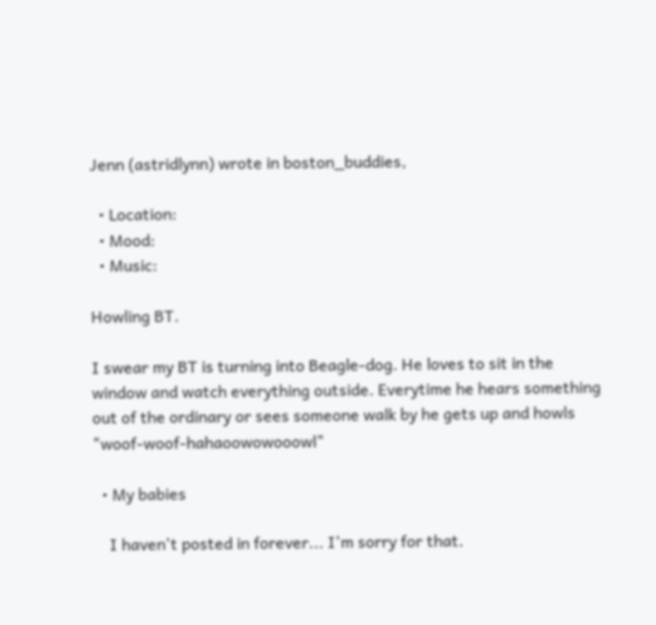Jenn (astridlynn) wrote in boston_buddies,

  • Location:
  • Mood:
  • Music:

Howling BT.

I swear my BT is turning into Beagle-dog. He loves to sit in the window and watch everything outside. Everytime he hears something out of the ordinary or sees someone walk by he gets up and howls "woof-woof-hahaoowowooowl"

  • My babies

    I haven't posted in forever... I'm sorry for that.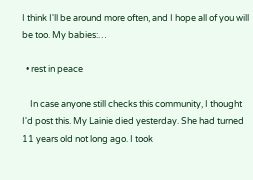I think I'll be around more often, and I hope all of you will be too. My babies:…

  • rest in peace

    In case anyone still checks this community, I thought I'd post this. My Lainie died yesterday. She had turned 11 years old not long ago. I took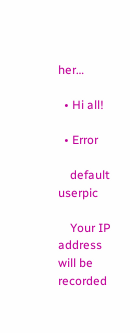her…

  • Hi all!

  • Error

    default userpic

    Your IP address will be recorded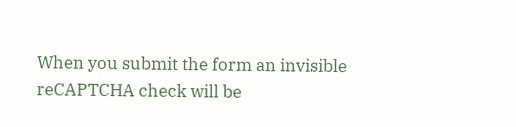When you submit the form an invisible reCAPTCHA check will be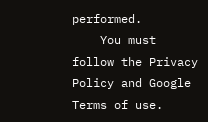performed.
    You must follow the Privacy Policy and Google Terms of use.